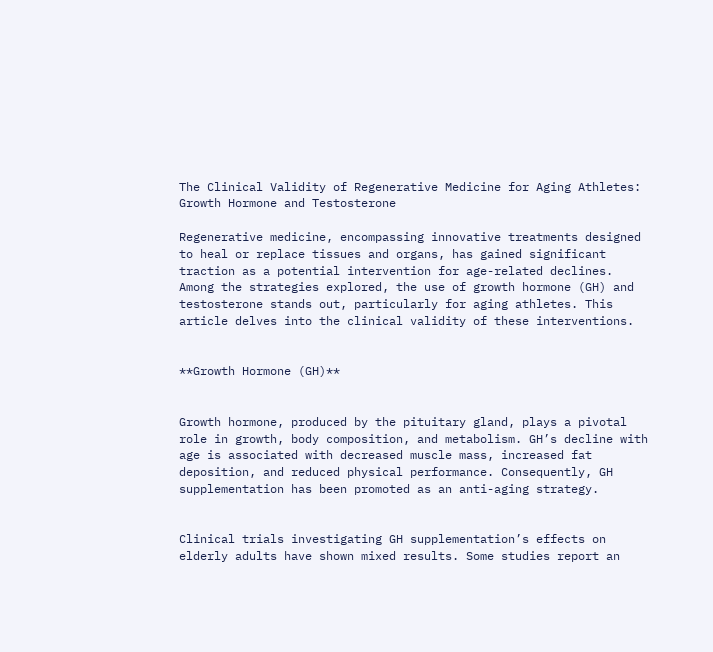The Clinical Validity of Regenerative Medicine for Aging Athletes: Growth Hormone and Testosterone

Regenerative medicine, encompassing innovative treatments designed to heal or replace tissues and organs, has gained significant traction as a potential intervention for age-related declines. Among the strategies explored, the use of growth hormone (GH) and testosterone stands out, particularly for aging athletes. This article delves into the clinical validity of these interventions.


**Growth Hormone (GH)**


Growth hormone, produced by the pituitary gland, plays a pivotal role in growth, body composition, and metabolism. GH’s decline with age is associated with decreased muscle mass, increased fat deposition, and reduced physical performance. Consequently, GH supplementation has been promoted as an anti-aging strategy.


Clinical trials investigating GH supplementation’s effects on elderly adults have shown mixed results. Some studies report an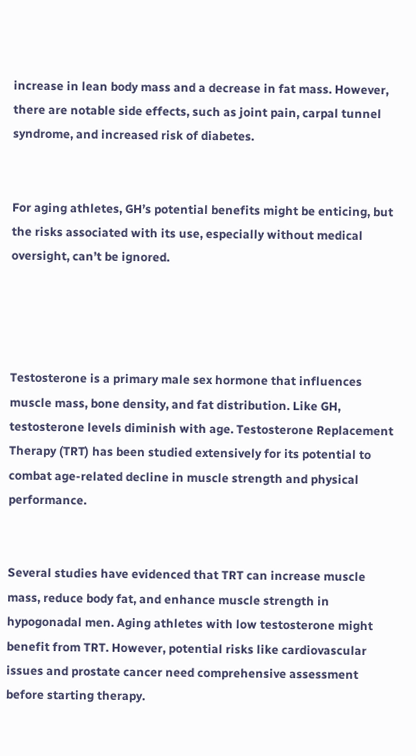increase in lean body mass and a decrease in fat mass. However, there are notable side effects, such as joint pain, carpal tunnel syndrome, and increased risk of diabetes.


For aging athletes, GH’s potential benefits might be enticing, but the risks associated with its use, especially without medical oversight, can’t be ignored.




Testosterone is a primary male sex hormone that influences muscle mass, bone density, and fat distribution. Like GH, testosterone levels diminish with age. Testosterone Replacement Therapy (TRT) has been studied extensively for its potential to combat age-related decline in muscle strength and physical performance.


Several studies have evidenced that TRT can increase muscle mass, reduce body fat, and enhance muscle strength in hypogonadal men. Aging athletes with low testosterone might benefit from TRT. However, potential risks like cardiovascular issues and prostate cancer need comprehensive assessment before starting therapy.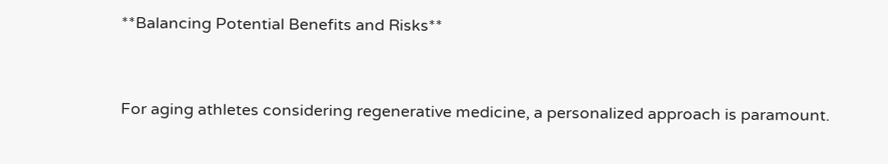**Balancing Potential Benefits and Risks**


For aging athletes considering regenerative medicine, a personalized approach is paramount.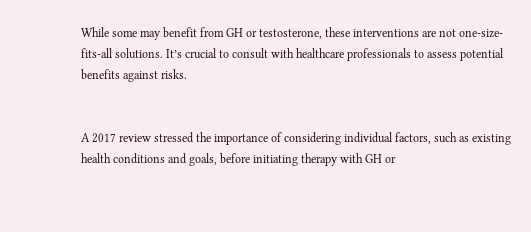While some may benefit from GH or testosterone, these interventions are not one-size-fits-all solutions. It’s crucial to consult with healthcare professionals to assess potential benefits against risks.


A 2017 review stressed the importance of considering individual factors, such as existing health conditions and goals, before initiating therapy with GH or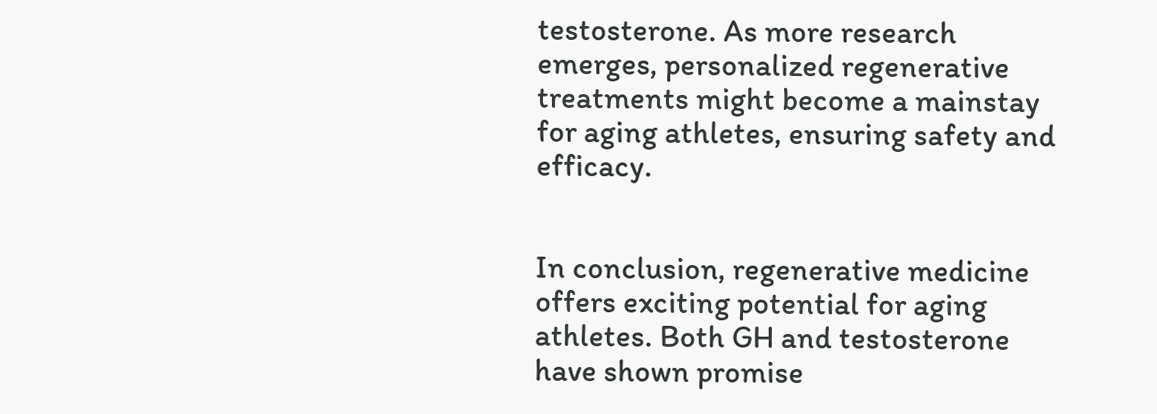testosterone. As more research emerges, personalized regenerative treatments might become a mainstay for aging athletes, ensuring safety and efficacy.


In conclusion, regenerative medicine offers exciting potential for aging athletes. Both GH and testosterone have shown promise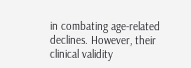in combating age-related declines. However, their clinical validity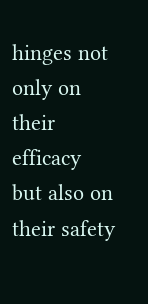hinges not only on their efficacy but also on their safety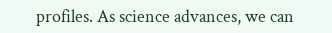profiles. As science advances, we can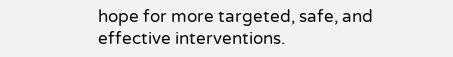hope for more targeted, safe, and effective interventions.